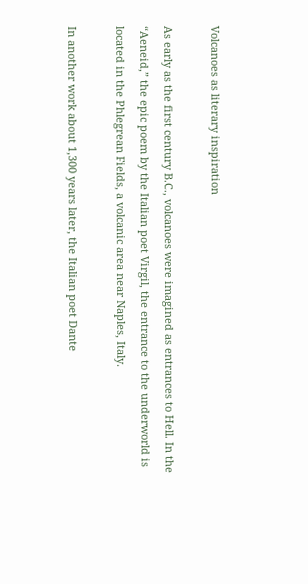Volcanoes as literary inspiration

As early as the first century B.C., volcanoes were imagined as entrances to Hell. In the “Aeneid,” the epic poem by the Italian poet Virgil, the entrance to the underworld is located in the Phlegrean Fields, a volcanic area near Naples, Italy.

In another work about 1,300 years later, the Italian poet Dante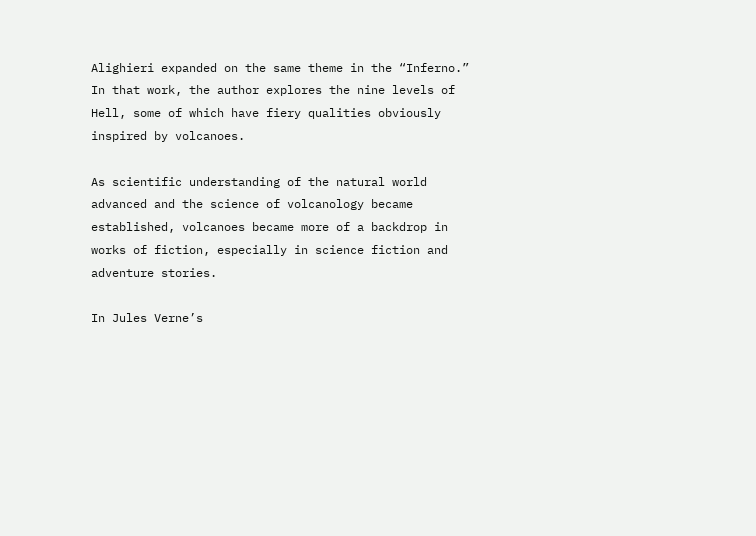Alighieri expanded on the same theme in the “Inferno.” In that work, the author explores the nine levels of Hell, some of which have fiery qualities obviously inspired by volcanoes.

As scientific understanding of the natural world advanced and the science of volcanology became established, volcanoes became more of a backdrop in works of fiction, especially in science fiction and adventure stories.

In Jules Verne’s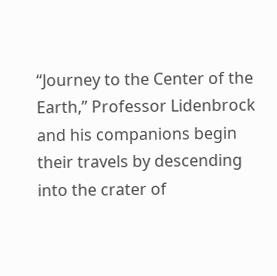“Journey to the Center of the Earth,” Professor Lidenbrock and his companions begin their travels by descending into the crater of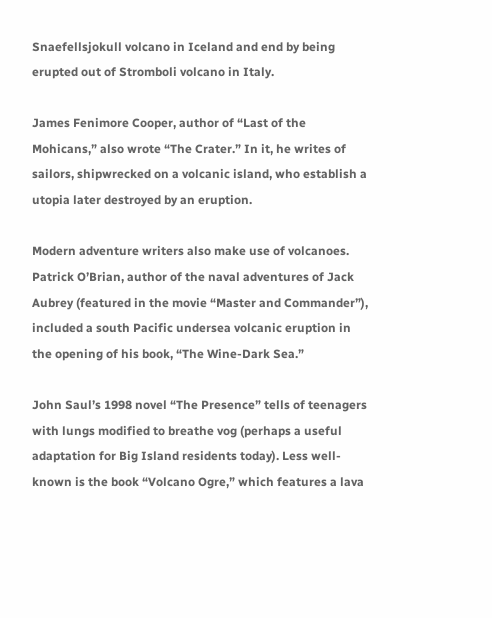Snaefellsjokull volcano in Iceland and end by being erupted out of Stromboli volcano in Italy.

James Fenimore Cooper, author of “Last of the Mohicans,” also wrote “The Crater.” In it, he writes of sailors, shipwrecked on a volcanic island, who establish a utopia later destroyed by an eruption.

Modern adventure writers also make use of volcanoes. Patrick O’Brian, author of the naval adventures of Jack Aubrey (featured in the movie “Master and Commander”), included a south Pacific undersea volcanic eruption in the opening of his book, “The Wine-Dark Sea.”

John Saul’s 1998 novel “The Presence” tells of teenagers with lungs modified to breathe vog (perhaps a useful adaptation for Big Island residents today). Less well-known is the book “Volcano Ogre,” which features a lava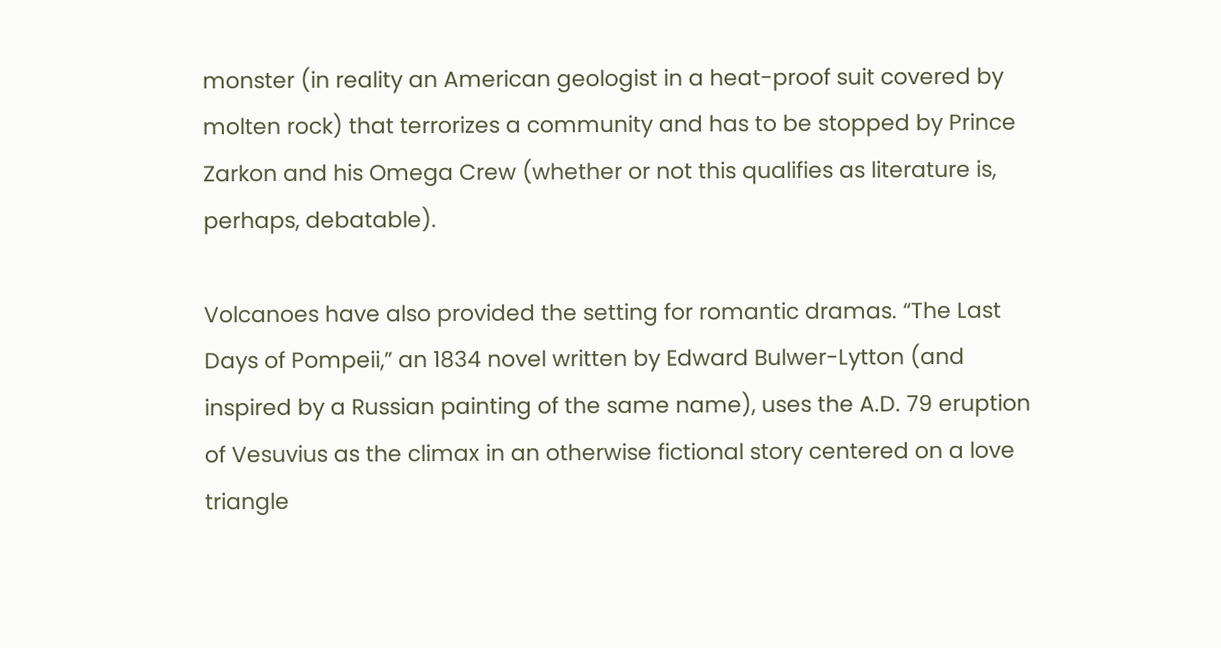monster (in reality an American geologist in a heat-proof suit covered by molten rock) that terrorizes a community and has to be stopped by Prince Zarkon and his Omega Crew (whether or not this qualifies as literature is, perhaps, debatable).

Volcanoes have also provided the setting for romantic dramas. “The Last Days of Pompeii,” an 1834 novel written by Edward Bulwer-Lytton (and inspired by a Russian painting of the same name), uses the A.D. 79 eruption of Vesuvius as the climax in an otherwise fictional story centered on a love triangle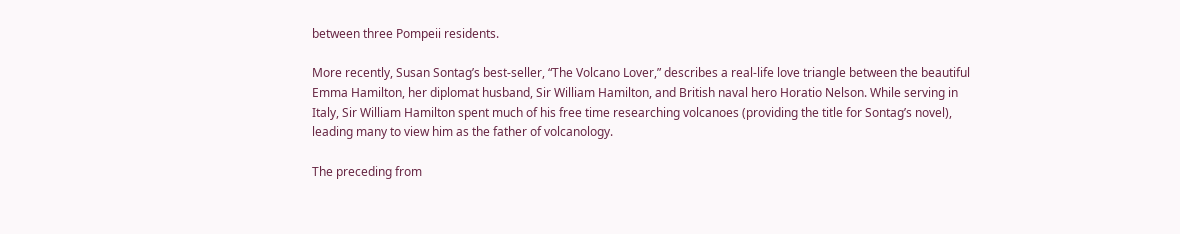between three Pompeii residents.

More recently, Susan Sontag’s best-seller, “The Volcano Lover,” describes a real-life love triangle between the beautiful Emma Hamilton, her diplomat husband, Sir William Hamilton, and British naval hero Horatio Nelson. While serving in Italy, Sir William Hamilton spent much of his free time researching volcanoes (providing the title for Sontag’s novel), leading many to view him as the father of volcanology.

The preceding from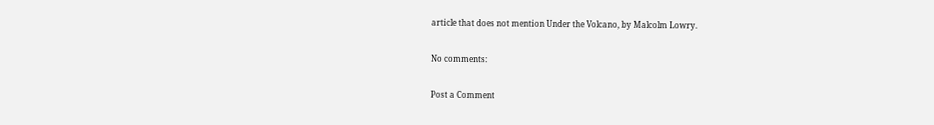article that does not mention Under the Volcano, by Malcolm Lowry.

No comments:

Post a Comment